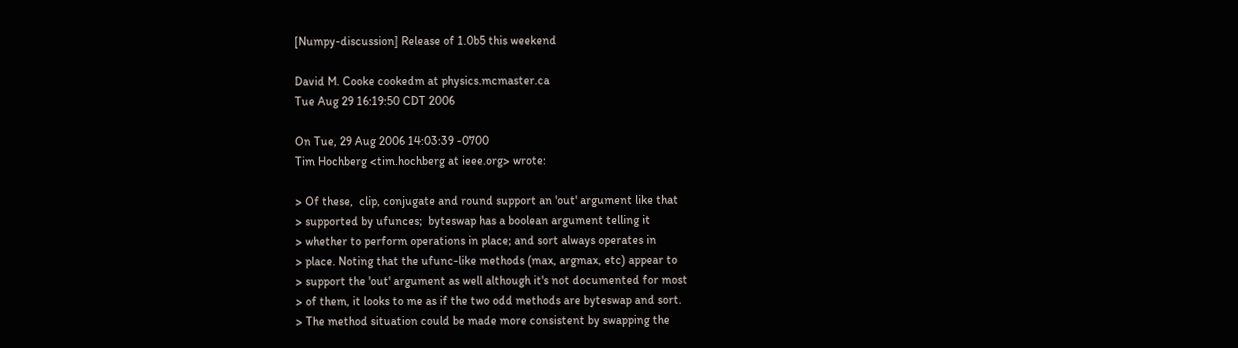[Numpy-discussion] Release of 1.0b5 this weekend

David M. Cooke cookedm at physics.mcmaster.ca
Tue Aug 29 16:19:50 CDT 2006

On Tue, 29 Aug 2006 14:03:39 -0700
Tim Hochberg <tim.hochberg at ieee.org> wrote:

> Of these,  clip, conjugate and round support an 'out' argument like that
> supported by ufunces;  byteswap has a boolean argument telling it
> whether to perform operations in place; and sort always operates in
> place. Noting that the ufunc-like methods (max, argmax, etc) appear to
> support the 'out' argument as well although it's not documented for most
> of them, it looks to me as if the two odd methods are byteswap and sort.
> The method situation could be made more consistent by swapping the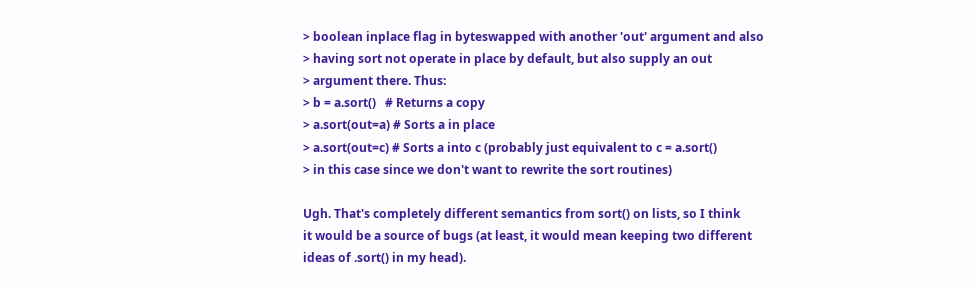> boolean inplace flag in byteswapped with another 'out' argument and also
> having sort not operate in place by default, but also supply an out
> argument there. Thus:
> b = a.sort()   # Returns a copy
> a.sort(out=a) # Sorts a in place
> a.sort(out=c) # Sorts a into c (probably just equivalent to c = a.sort()
> in this case since we don't want to rewrite the sort routines)

Ugh. That's completely different semantics from sort() on lists, so I think
it would be a source of bugs (at least, it would mean keeping two different
ideas of .sort() in my head).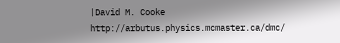|David M. Cooke                      http://arbutus.physics.mcmaster.ca/dmc/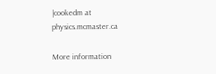|cookedm at physics.mcmaster.ca

More information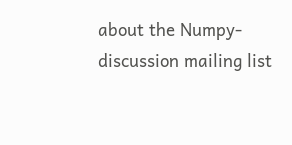about the Numpy-discussion mailing list